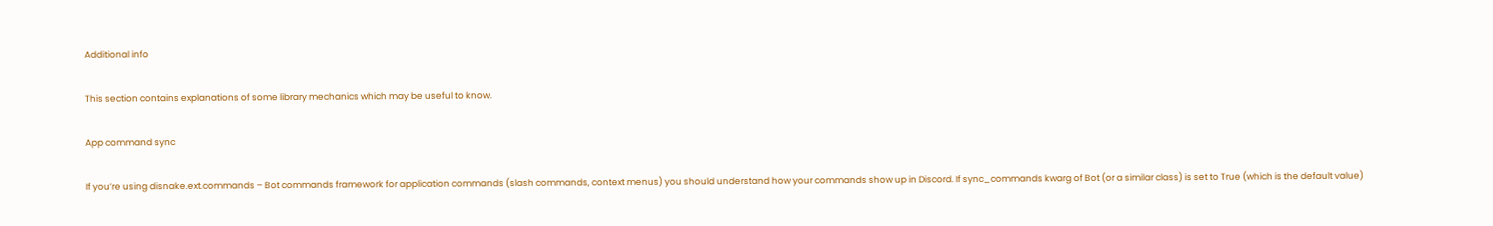Additional info

This section contains explanations of some library mechanics which may be useful to know.

App command sync

If you’re using disnake.ext.commands – Bot commands framework for application commands (slash commands, context menus) you should understand how your commands show up in Discord. If sync_commands kwarg of Bot (or a similar class) is set to True (which is the default value)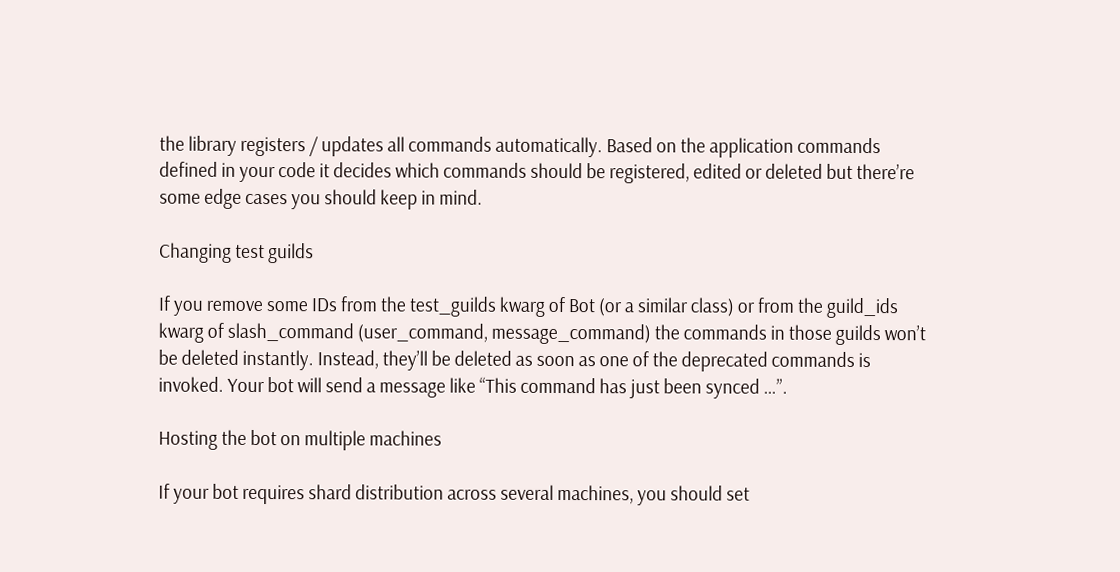the library registers / updates all commands automatically. Based on the application commands defined in your code it decides which commands should be registered, edited or deleted but there’re some edge cases you should keep in mind.

Changing test guilds

If you remove some IDs from the test_guilds kwarg of Bot (or a similar class) or from the guild_ids kwarg of slash_command (user_command, message_command) the commands in those guilds won’t be deleted instantly. Instead, they’ll be deleted as soon as one of the deprecated commands is invoked. Your bot will send a message like “This command has just been synced …”.

Hosting the bot on multiple machines

If your bot requires shard distribution across several machines, you should set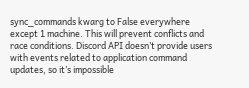sync_commands kwarg to False everywhere except 1 machine. This will prevent conflicts and race conditions. Discord API doesn’t provide users with events related to application command updates, so it’s impossible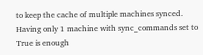to keep the cache of multiple machines synced. Having only 1 machine with sync_commands set to True is enough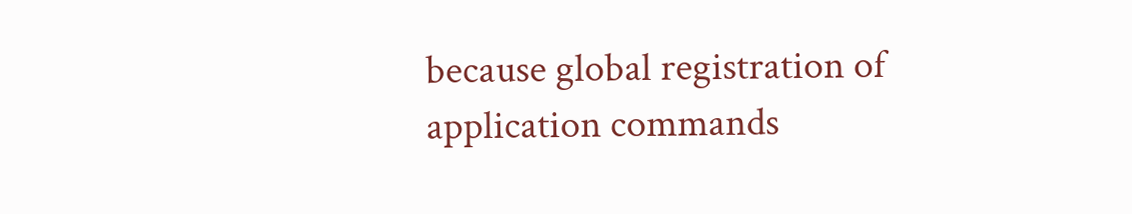because global registration of application commands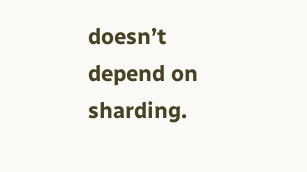doesn’t depend on sharding.